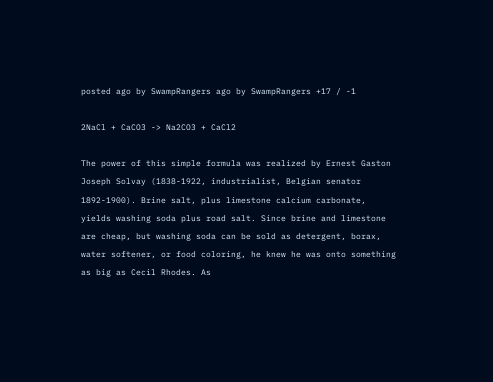posted ago by SwampRangers ago by SwampRangers +17 / -1

2NaCl + CaCO3 -> Na2CO3 + CaCl2

The power of this simple formula was realized by Ernest Gaston Joseph Solvay (1838-1922, industrialist, Belgian senator 1892-1900). Brine salt, plus limestone calcium carbonate, yields washing soda plus road salt. Since brine and limestone are cheap, but washing soda can be sold as detergent, borax, water softener, or food coloring, he knew he was onto something as big as Cecil Rhodes. As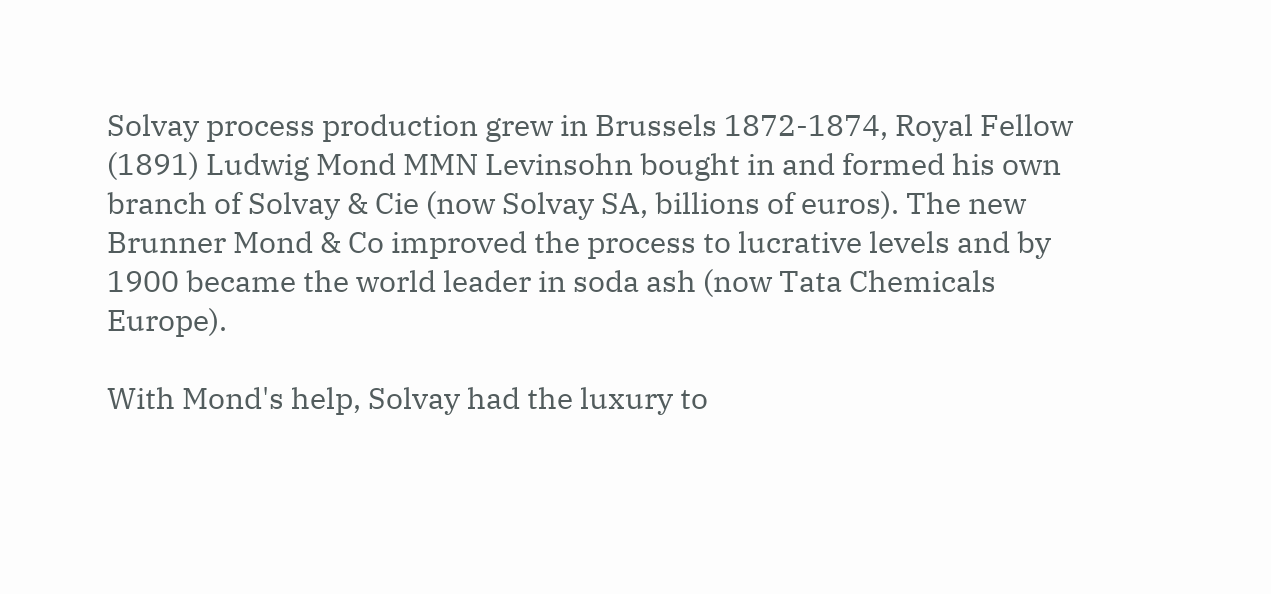Solvay process production grew in Brussels 1872-1874, Royal Fellow (1891) Ludwig Mond MMN Levinsohn bought in and formed his own branch of Solvay & Cie (now Solvay SA, billions of euros). The new Brunner Mond & Co improved the process to lucrative levels and by 1900 became the world leader in soda ash (now Tata Chemicals Europe).

With Mond's help, Solvay had the luxury to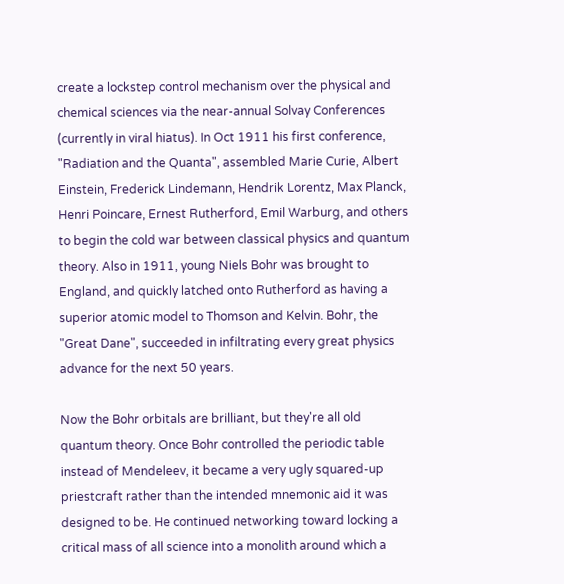create a lockstep control mechanism over the physical and chemical sciences via the near-annual Solvay Conferences (currently in viral hiatus). In Oct 1911 his first conference, "Radiation and the Quanta", assembled Marie Curie, Albert Einstein, Frederick Lindemann, Hendrik Lorentz, Max Planck, Henri Poincare, Ernest Rutherford, Emil Warburg, and others to begin the cold war between classical physics and quantum theory. Also in 1911, young Niels Bohr was brought to England, and quickly latched onto Rutherford as having a superior atomic model to Thomson and Kelvin. Bohr, the "Great Dane", succeeded in infiltrating every great physics advance for the next 50 years.

Now the Bohr orbitals are brilliant, but they're all old quantum theory. Once Bohr controlled the periodic table instead of Mendeleev, it became a very ugly squared-up priestcraft rather than the intended mnemonic aid it was designed to be. He continued networking toward locking a critical mass of all science into a monolith around which a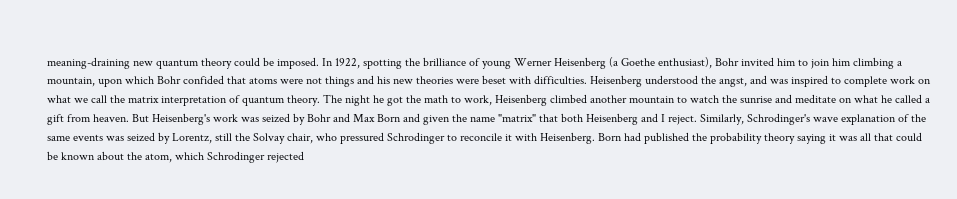meaning-draining new quantum theory could be imposed. In 1922, spotting the brilliance of young Werner Heisenberg (a Goethe enthusiast), Bohr invited him to join him climbing a mountain, upon which Bohr confided that atoms were not things and his new theories were beset with difficulties. Heisenberg understood the angst, and was inspired to complete work on what we call the matrix interpretation of quantum theory. The night he got the math to work, Heisenberg climbed another mountain to watch the sunrise and meditate on what he called a gift from heaven. But Heisenberg's work was seized by Bohr and Max Born and given the name "matrix" that both Heisenberg and I reject. Similarly, Schrodinger's wave explanation of the same events was seized by Lorentz, still the Solvay chair, who pressured Schrodinger to reconcile it with Heisenberg. Born had published the probability theory saying it was all that could be known about the atom, which Schrodinger rejected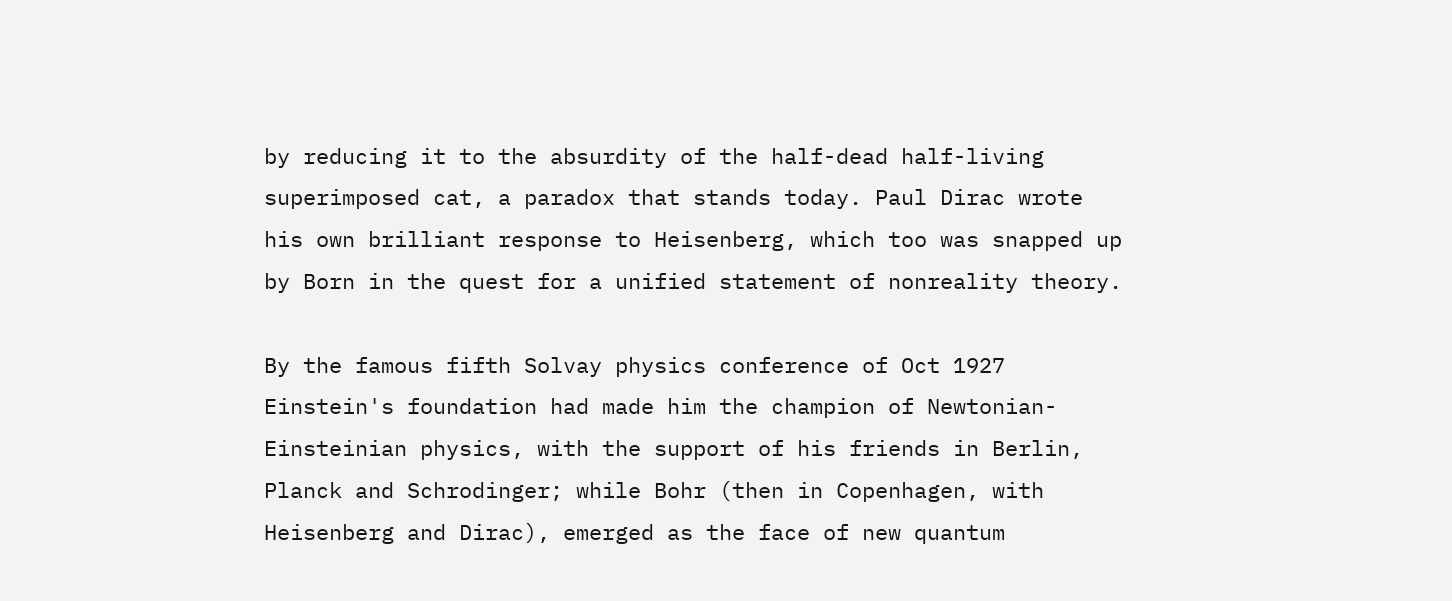by reducing it to the absurdity of the half-dead half-living superimposed cat, a paradox that stands today. Paul Dirac wrote his own brilliant response to Heisenberg, which too was snapped up by Born in the quest for a unified statement of nonreality theory.

By the famous fifth Solvay physics conference of Oct 1927 Einstein's foundation had made him the champion of Newtonian-Einsteinian physics, with the support of his friends in Berlin, Planck and Schrodinger; while Bohr (then in Copenhagen, with Heisenberg and Dirac), emerged as the face of new quantum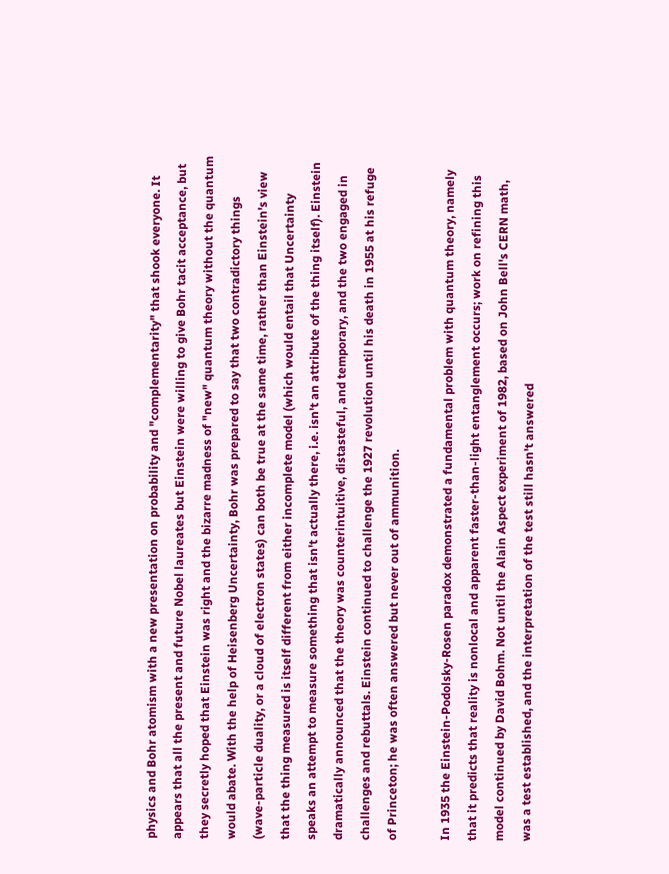physics and Bohr atomism with a new presentation on probability and "complementarity" that shook everyone. It appears that all the present and future Nobel laureates but Einstein were willing to give Bohr tacit acceptance, but they secretly hoped that Einstein was right and the bizarre madness of "new" quantum theory without the quantum would abate. With the help of Heisenberg Uncertainty, Bohr was prepared to say that two contradictory things (wave-particle duality, or a cloud of electron states) can both be true at the same time, rather than Einstein's view that the thing measured is itself different from either incomplete model (which would entail that Uncertainty speaks an attempt to measure something that isn't actually there, i.e. isn't an attribute of the thing itself). Einstein dramatically announced that the theory was counterintuitive, distasteful, and temporary, and the two engaged in challenges and rebuttals. Einstein continued to challenge the 1927 revolution until his death in 1955 at his refuge of Princeton; he was often answered but never out of ammunition.

In 1935 the Einstein-Podolsky-Rosen paradox demonstrated a fundamental problem with quantum theory, namely that it predicts that reality is nonlocal and apparent faster-than-light entanglement occurs; work on refining this model continued by David Bohm. Not until the Alain Aspect experiment of 1982, based on John Bell's CERN math, was a test established, and the interpretation of the test still hasn't answered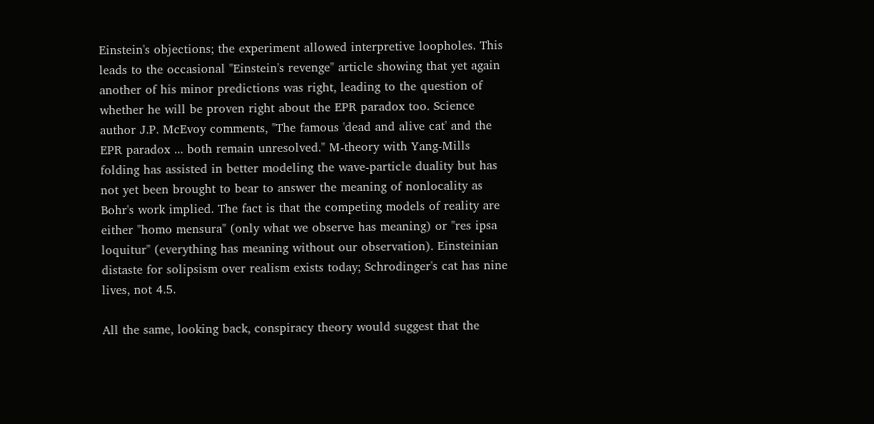Einstein's objections; the experiment allowed interpretive loopholes. This leads to the occasional "Einstein's revenge" article showing that yet again another of his minor predictions was right, leading to the question of whether he will be proven right about the EPR paradox too. Science author J.P. McEvoy comments, "The famous 'dead and alive cat' and the EPR paradox ... both remain unresolved." M-theory with Yang-Mills folding has assisted in better modeling the wave-particle duality but has not yet been brought to bear to answer the meaning of nonlocality as Bohr's work implied. The fact is that the competing models of reality are either "homo mensura" (only what we observe has meaning) or "res ipsa loquitur" (everything has meaning without our observation). Einsteinian distaste for solipsism over realism exists today; Schrodinger's cat has nine lives, not 4.5.

All the same, looking back, conspiracy theory would suggest that the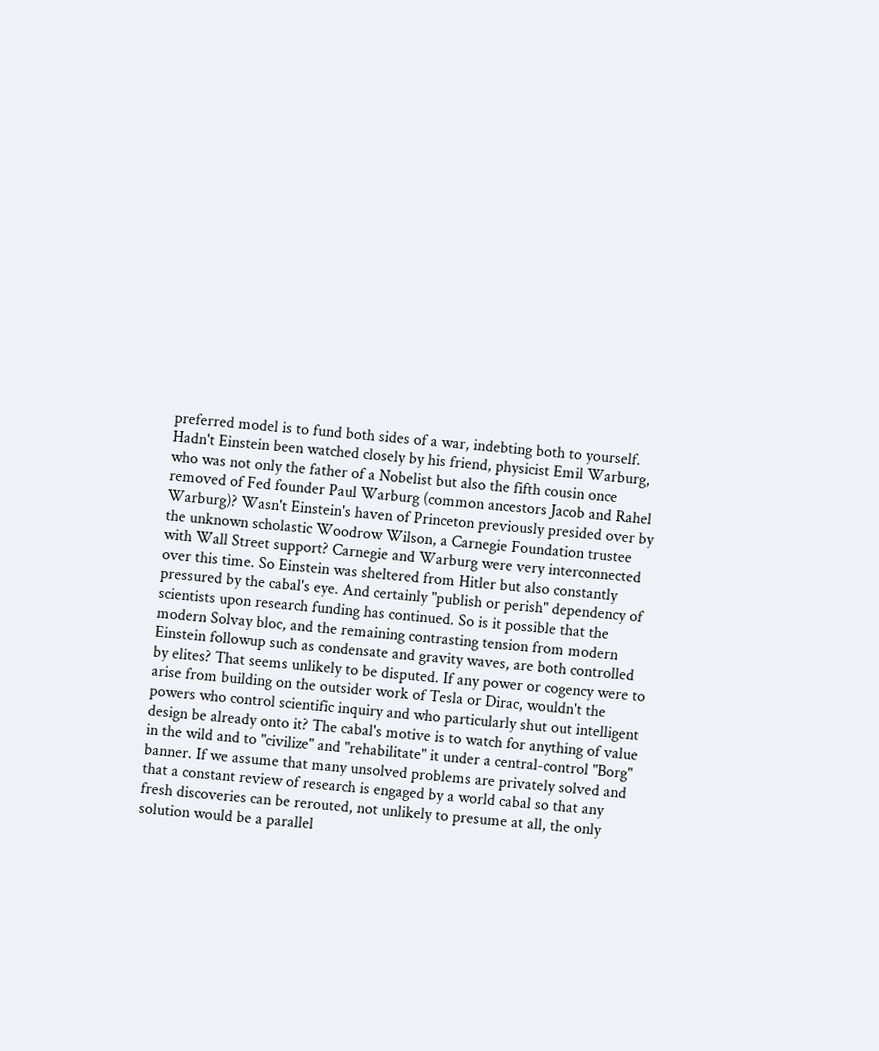preferred model is to fund both sides of a war, indebting both to yourself. Hadn't Einstein been watched closely by his friend, physicist Emil Warburg, who was not only the father of a Nobelist but also the fifth cousin once removed of Fed founder Paul Warburg (common ancestors Jacob and Rahel Warburg)? Wasn't Einstein's haven of Princeton previously presided over by the unknown scholastic Woodrow Wilson, a Carnegie Foundation trustee with Wall Street support? Carnegie and Warburg were very interconnected over this time. So Einstein was sheltered from Hitler but also constantly pressured by the cabal's eye. And certainly "publish or perish" dependency of scientists upon research funding has continued. So is it possible that the modern Solvay bloc, and the remaining contrasting tension from modern Einstein followup such as condensate and gravity waves, are both controlled by elites? That seems unlikely to be disputed. If any power or cogency were to arise from building on the outsider work of Tesla or Dirac, wouldn't the powers who control scientific inquiry and who particularly shut out intelligent design be already onto it? The cabal's motive is to watch for anything of value in the wild and to "civilize" and "rehabilitate" it under a central-control "Borg" banner. If we assume that many unsolved problems are privately solved and that a constant review of research is engaged by a world cabal so that any fresh discoveries can be rerouted, not unlikely to presume at all, the only solution would be a parallel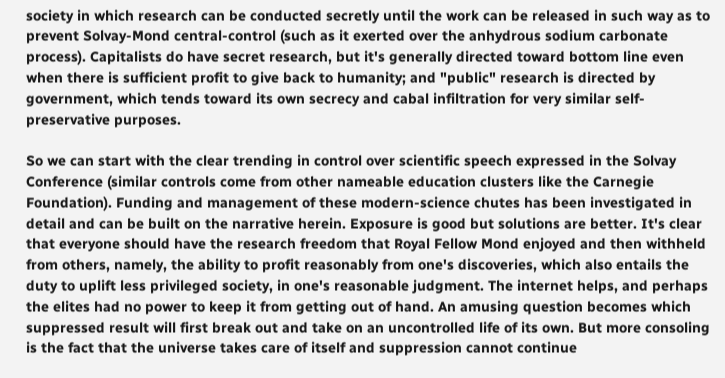society in which research can be conducted secretly until the work can be released in such way as to prevent Solvay-Mond central-control (such as it exerted over the anhydrous sodium carbonate process). Capitalists do have secret research, but it's generally directed toward bottom line even when there is sufficient profit to give back to humanity; and "public" research is directed by government, which tends toward its own secrecy and cabal infiltration for very similar self-preservative purposes.

So we can start with the clear trending in control over scientific speech expressed in the Solvay Conference (similar controls come from other nameable education clusters like the Carnegie Foundation). Funding and management of these modern-science chutes has been investigated in detail and can be built on the narrative herein. Exposure is good but solutions are better. It's clear that everyone should have the research freedom that Royal Fellow Mond enjoyed and then withheld from others, namely, the ability to profit reasonably from one's discoveries, which also entails the duty to uplift less privileged society, in one's reasonable judgment. The internet helps, and perhaps the elites had no power to keep it from getting out of hand. An amusing question becomes which suppressed result will first break out and take on an uncontrolled life of its own. But more consoling is the fact that the universe takes care of itself and suppression cannot continue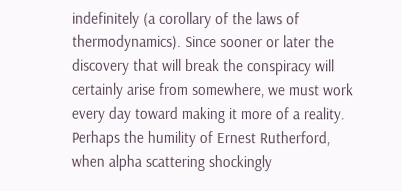indefinitely (a corollary of the laws of thermodynamics). Since sooner or later the discovery that will break the conspiracy will certainly arise from somewhere, we must work every day toward making it more of a reality. Perhaps the humility of Ernest Rutherford, when alpha scattering shockingly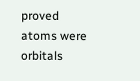proved atoms were orbitals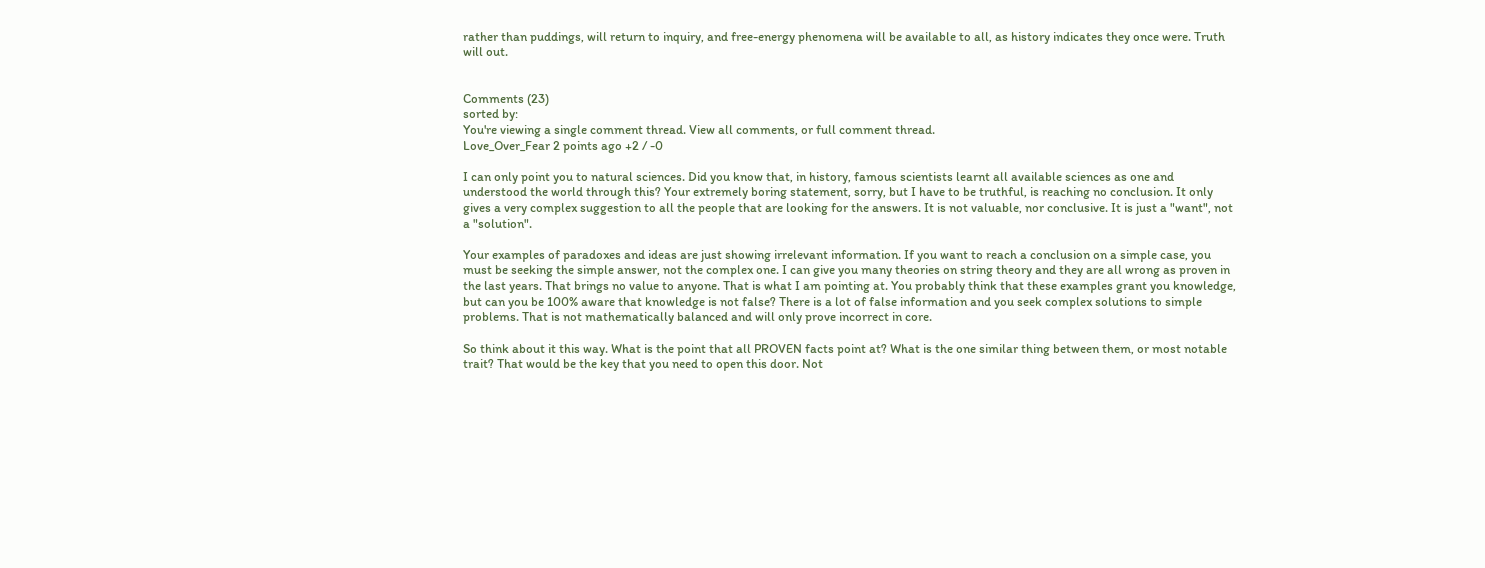rather than puddings, will return to inquiry, and free-energy phenomena will be available to all, as history indicates they once were. Truth will out.


Comments (23)
sorted by:
You're viewing a single comment thread. View all comments, or full comment thread.
Love_Over_Fear 2 points ago +2 / -0

I can only point you to natural sciences. Did you know that, in history, famous scientists learnt all available sciences as one and understood the world through this? Your extremely boring statement, sorry, but I have to be truthful, is reaching no conclusion. It only gives a very complex suggestion to all the people that are looking for the answers. It is not valuable, nor conclusive. It is just a "want", not a "solution".

Your examples of paradoxes and ideas are just showing irrelevant information. If you want to reach a conclusion on a simple case, you must be seeking the simple answer, not the complex one. I can give you many theories on string theory and they are all wrong as proven in the last years. That brings no value to anyone. That is what I am pointing at. You probably think that these examples grant you knowledge, but can you be 100% aware that knowledge is not false? There is a lot of false information and you seek complex solutions to simple problems. That is not mathematically balanced and will only prove incorrect in core.

So think about it this way. What is the point that all PROVEN facts point at? What is the one similar thing between them, or most notable trait? That would be the key that you need to open this door. Not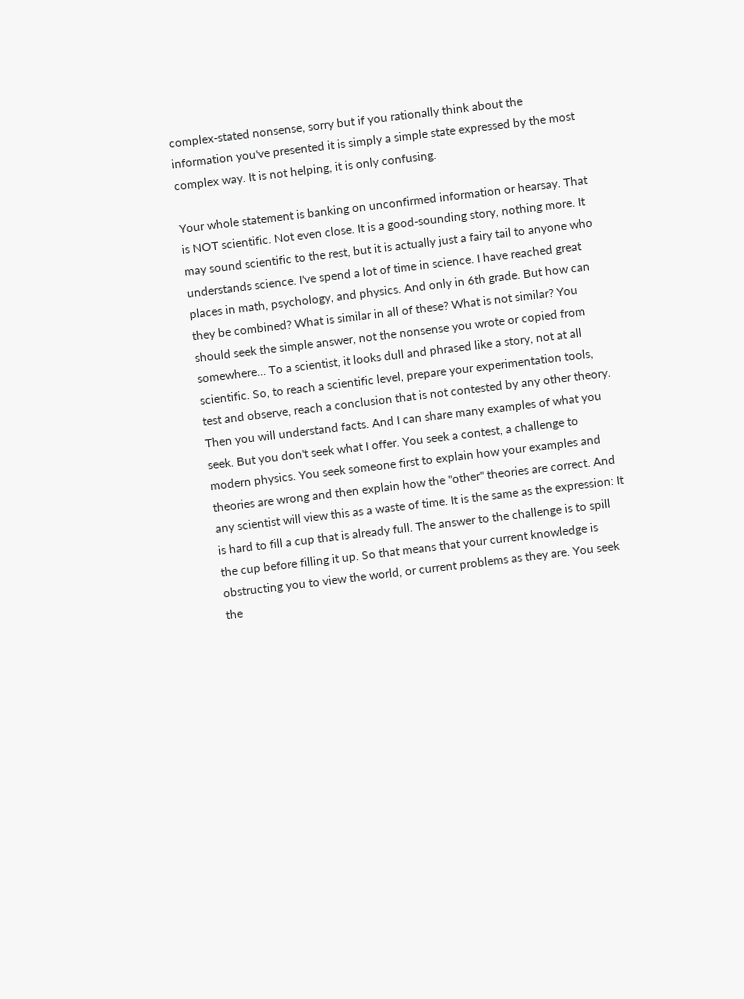complex-stated nonsense, sorry but if you rationally think about the information you've presented it is simply a simple state expressed by the most complex way. It is not helping, it is only confusing.

Your whole statement is banking on unconfirmed information or hearsay. That is NOT scientific. Not even close. It is a good-sounding story, nothing more. It may sound scientific to the rest, but it is actually just a fairy tail to anyone who understands science. I've spend a lot of time in science. I have reached great places in math, psychology, and physics. And only in 6th grade. But how can they be combined? What is similar in all of these? What is not similar? You should seek the simple answer, not the nonsense you wrote or copied from somewhere... To a scientist, it looks dull and phrased like a story, not at all scientific. So, to reach a scientific level, prepare your experimentation tools, test and observe, reach a conclusion that is not contested by any other theory. Then you will understand facts. And I can share many examples of what you seek. But you don't seek what I offer. You seek a contest, a challenge to modern physics. You seek someone first to explain how your examples and theories are wrong and then explain how the "other" theories are correct. And any scientist will view this as a waste of time. It is the same as the expression: It is hard to fill a cup that is already full. The answer to the challenge is to spill the cup before filling it up. So that means that your current knowledge is obstructing you to view the world, or current problems as they are. You seek the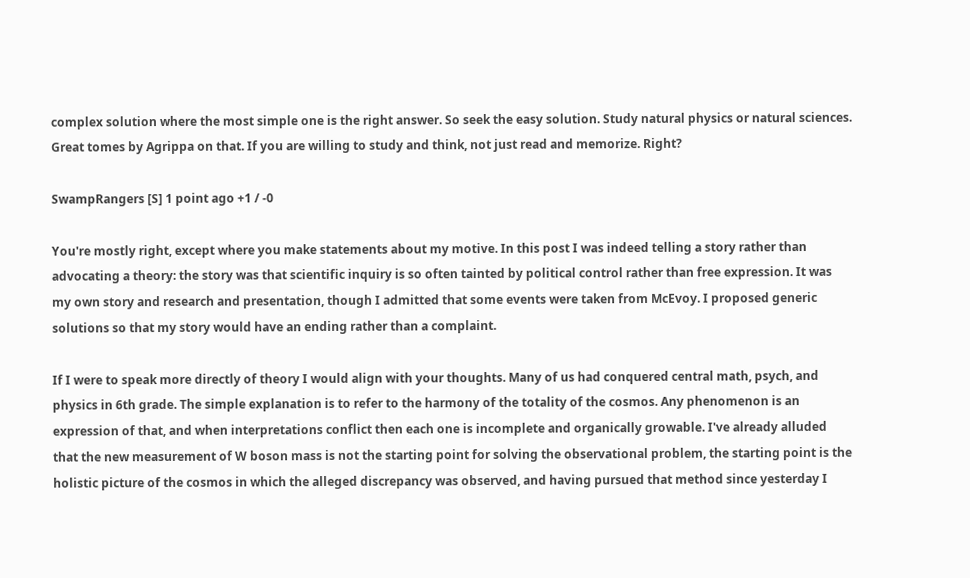complex solution where the most simple one is the right answer. So seek the easy solution. Study natural physics or natural sciences. Great tomes by Agrippa on that. If you are willing to study and think, not just read and memorize. Right?

SwampRangers [S] 1 point ago +1 / -0

You're mostly right, except where you make statements about my motive. In this post I was indeed telling a story rather than advocating a theory: the story was that scientific inquiry is so often tainted by political control rather than free expression. It was my own story and research and presentation, though I admitted that some events were taken from McEvoy. I proposed generic solutions so that my story would have an ending rather than a complaint.

If I were to speak more directly of theory I would align with your thoughts. Many of us had conquered central math, psych, and physics in 6th grade. The simple explanation is to refer to the harmony of the totality of the cosmos. Any phenomenon is an expression of that, and when interpretations conflict then each one is incomplete and organically growable. I've already alluded that the new measurement of W boson mass is not the starting point for solving the observational problem, the starting point is the holistic picture of the cosmos in which the alleged discrepancy was observed, and having pursued that method since yesterday I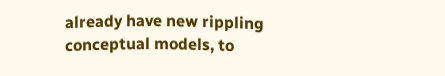already have new rippling conceptual models, to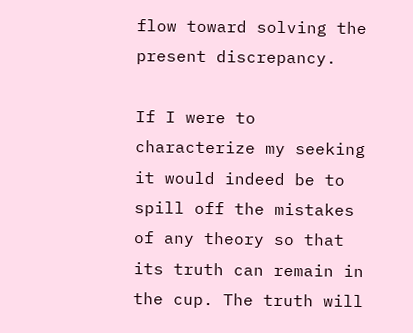flow toward solving the present discrepancy.

If I were to characterize my seeking it would indeed be to spill off the mistakes of any theory so that its truth can remain in the cup. The truth will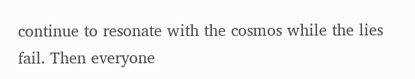continue to resonate with the cosmos while the lies fail. Then everyone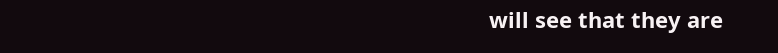will see that they are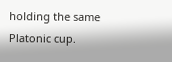holding the same Platonic cup.